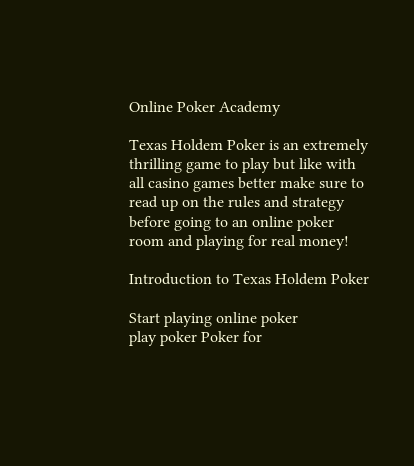Online Poker Academy

Texas Holdem Poker is an extremely thrilling game to play but like with all casino games better make sure to read up on the rules and strategy before going to an online poker room and playing for real money!

Introduction to Texas Holdem Poker

Start playing online poker
play poker Poker for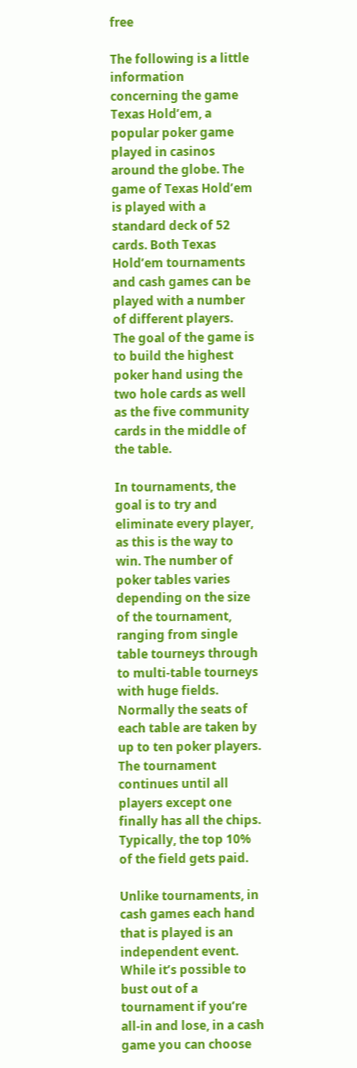free

The following is a little information concerning the game Texas Hold’em, a popular poker game played in casinos around the globe. The game of Texas Hold’em is played with a standard deck of 52 cards. Both Texas Hold’em tournaments and cash games can be played with a number of different players. The goal of the game is to build the highest poker hand using the two hole cards as well as the five community cards in the middle of the table.

In tournaments, the goal is to try and eliminate every player, as this is the way to win. The number of poker tables varies depending on the size of the tournament, ranging from single table tourneys through to multi-table tourneys with huge fields. Normally the seats of each table are taken by up to ten poker players. The tournament continues until all players except one finally has all the chips. Typically, the top 10% of the field gets paid.

Unlike tournaments, in cash games each hand that is played is an independent event. While it’s possible to bust out of a tournament if you’re all-in and lose, in a cash game you can choose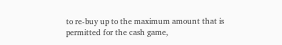to re-buy up to the maximum amount that is permitted for the cash game,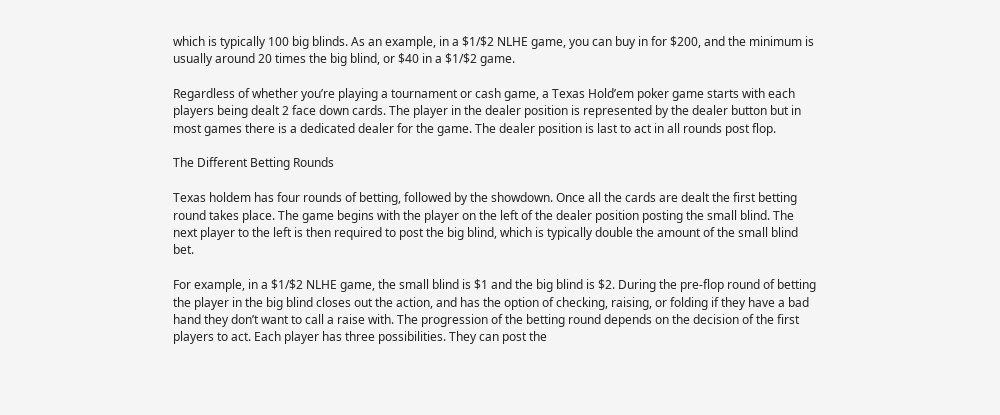which is typically 100 big blinds. As an example, in a $1/$2 NLHE game, you can buy in for $200, and the minimum is usually around 20 times the big blind, or $40 in a $1/$2 game.

Regardless of whether you’re playing a tournament or cash game, a Texas Hold’em poker game starts with each players being dealt 2 face down cards. The player in the dealer position is represented by the dealer button but in most games there is a dedicated dealer for the game. The dealer position is last to act in all rounds post flop.

The Different Betting Rounds

Texas holdem has four rounds of betting, followed by the showdown. Once all the cards are dealt the first betting round takes place. The game begins with the player on the left of the dealer position posting the small blind. The next player to the left is then required to post the big blind, which is typically double the amount of the small blind bet.

For example, in a $1/$2 NLHE game, the small blind is $1 and the big blind is $2. During the pre-flop round of betting the player in the big blind closes out the action, and has the option of checking, raising, or folding if they have a bad hand they don’t want to call a raise with. The progression of the betting round depends on the decision of the first players to act. Each player has three possibilities. They can post the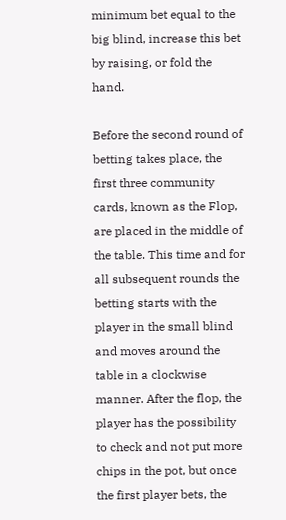minimum bet equal to the big blind, increase this bet by raising, or fold the hand.

Before the second round of betting takes place, the first three community cards, known as the Flop, are placed in the middle of the table. This time and for all subsequent rounds the betting starts with the player in the small blind and moves around the table in a clockwise manner. After the flop, the player has the possibility to check and not put more chips in the pot, but once the first player bets, the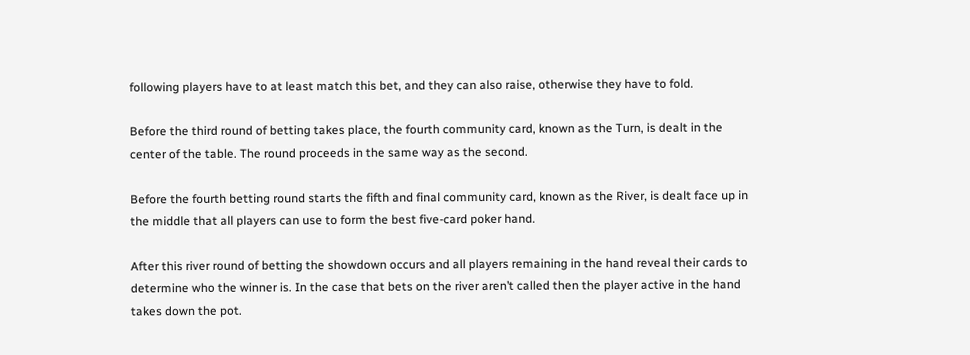following players have to at least match this bet, and they can also raise, otherwise they have to fold.

Before the third round of betting takes place, the fourth community card, known as the Turn, is dealt in the center of the table. The round proceeds in the same way as the second.

Before the fourth betting round starts the fifth and final community card, known as the River, is dealt face up in the middle that all players can use to form the best five-card poker hand.

After this river round of betting the showdown occurs and all players remaining in the hand reveal their cards to determine who the winner is. In the case that bets on the river aren’t called then the player active in the hand takes down the pot.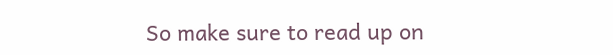So make sure to read up on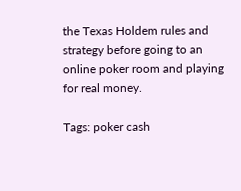the Texas Holdem rules and strategy before going to an online poker room and playing for real money.

Tags: poker cash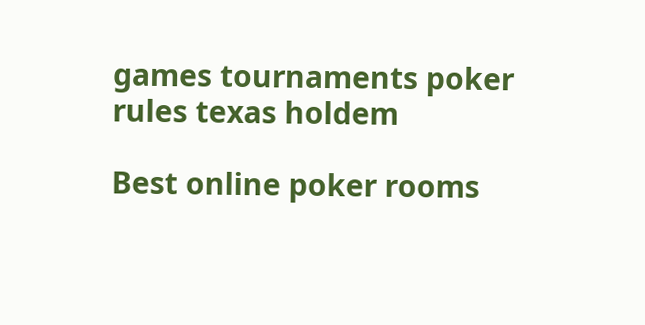games tournaments poker rules texas holdem

Best online poker rooms